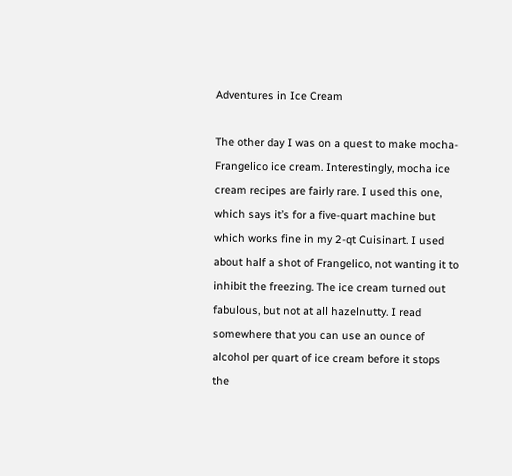Adventures in Ice Cream

The other day I was on a quest to make mocha-Frangelico ice cream. Interestingly, mocha ice cream recipes are fairly rare. I used this one, which says it’s for a five-quart machine but which works fine in my 2-qt Cuisinart. I used about half a shot of Frangelico, not wanting it to inhibit the freezing. The ice cream turned out fabulous, but not at all hazelnutty. I read somewhere that you can use an ounce of alcohol per quart of ice cream before it stops the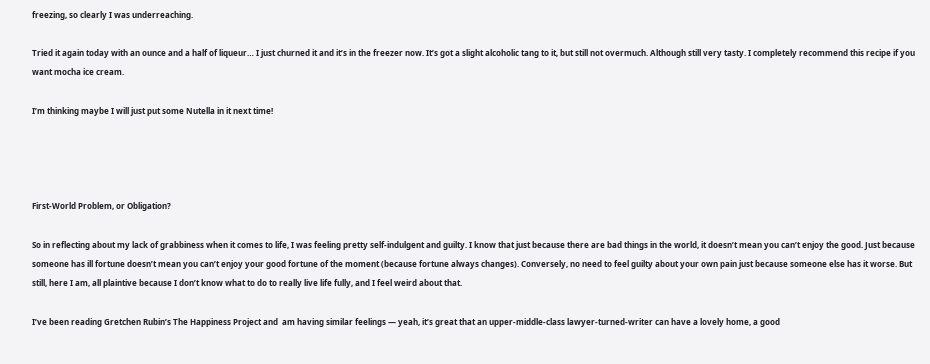freezing, so clearly I was underreaching.

Tried it again today with an ounce and a half of liqueur… I just churned it and it’s in the freezer now. It’s got a slight alcoholic tang to it, but still not overmuch. Although still very tasty. I completely recommend this recipe if you want mocha ice cream.

I’m thinking maybe I will just put some Nutella in it next time!




First-World Problem, or Obligation?

So in reflecting about my lack of grabbiness when it comes to life, I was feeling pretty self-indulgent and guilty. I know that just because there are bad things in the world, it doesn’t mean you can’t enjoy the good. Just because someone has ill fortune doesn’t mean you can’t enjoy your good fortune of the moment (because fortune always changes). Conversely, no need to feel guilty about your own pain just because someone else has it worse. But still, here I am, all plaintive because I don’t know what to do to really live life fully, and I feel weird about that.

I’ve been reading Gretchen Rubin’s The Happiness Project and  am having similar feelings — yeah, it’s great that an upper-middle-class lawyer-turned-writer can have a lovely home, a good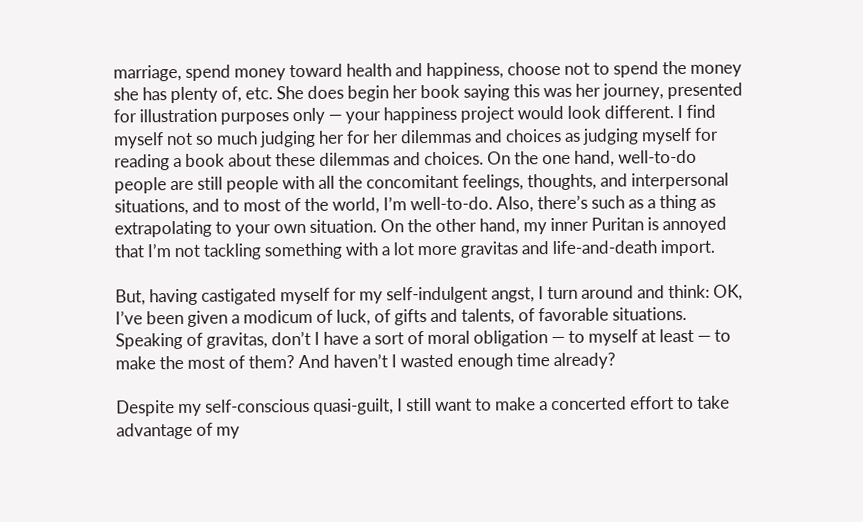marriage, spend money toward health and happiness, choose not to spend the money she has plenty of, etc. She does begin her book saying this was her journey, presented for illustration purposes only — your happiness project would look different. I find myself not so much judging her for her dilemmas and choices as judging myself for reading a book about these dilemmas and choices. On the one hand, well-to-do people are still people with all the concomitant feelings, thoughts, and interpersonal situations, and to most of the world, I’m well-to-do. Also, there’s such as a thing as extrapolating to your own situation. On the other hand, my inner Puritan is annoyed that I’m not tackling something with a lot more gravitas and life-and-death import.

But, having castigated myself for my self-indulgent angst, I turn around and think: OK, I’ve been given a modicum of luck, of gifts and talents, of favorable situations. Speaking of gravitas, don’t I have a sort of moral obligation — to myself at least — to make the most of them? And haven’t I wasted enough time already?

Despite my self-conscious quasi-guilt, I still want to make a concerted effort to take advantage of my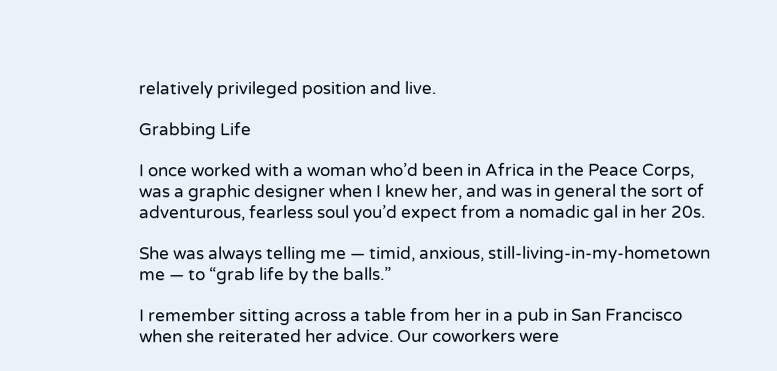relatively privileged position and live.

Grabbing Life

I once worked with a woman who’d been in Africa in the Peace Corps, was a graphic designer when I knew her, and was in general the sort of adventurous, fearless soul you’d expect from a nomadic gal in her 20s.

She was always telling me — timid, anxious, still-living-in-my-hometown me — to “grab life by the balls.”

I remember sitting across a table from her in a pub in San Francisco when she reiterated her advice. Our coworkers were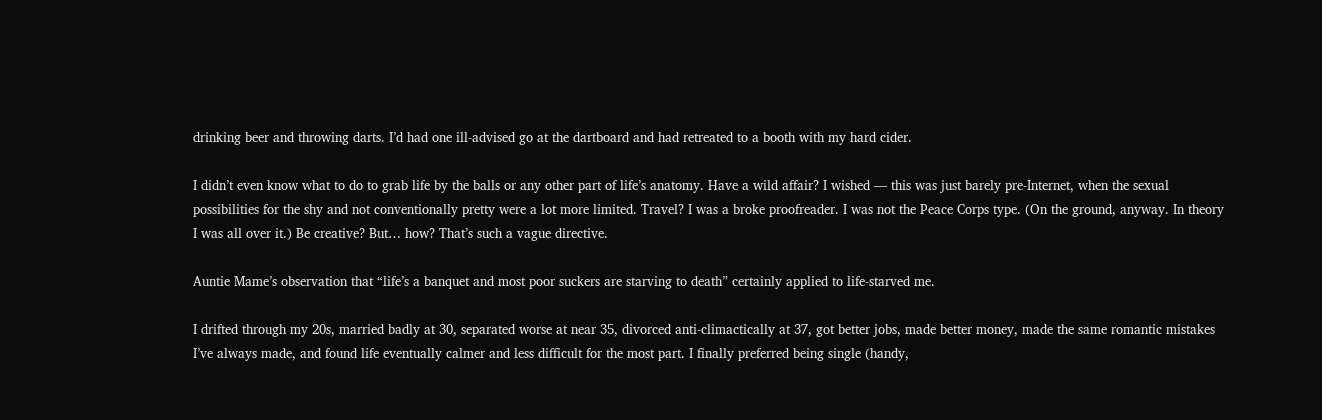drinking beer and throwing darts. I’d had one ill-advised go at the dartboard and had retreated to a booth with my hard cider.

I didn’t even know what to do to grab life by the balls or any other part of life’s anatomy. Have a wild affair? I wished — this was just barely pre-Internet, when the sexual possibilities for the shy and not conventionally pretty were a lot more limited. Travel? I was a broke proofreader. I was not the Peace Corps type. (On the ground, anyway. In theory I was all over it.) Be creative? But… how? That’s such a vague directive.

Auntie Mame’s observation that “life’s a banquet and most poor suckers are starving to death” certainly applied to life-starved me.

I drifted through my 20s, married badly at 30, separated worse at near 35, divorced anti-climactically at 37, got better jobs, made better money, made the same romantic mistakes I’ve always made, and found life eventually calmer and less difficult for the most part. I finally preferred being single (handy,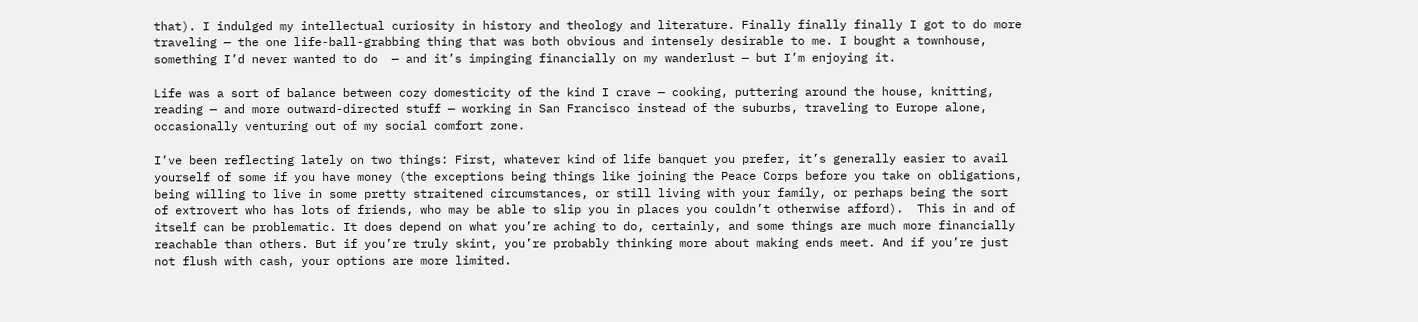that). I indulged my intellectual curiosity in history and theology and literature. Finally finally finally I got to do more traveling — the one life-ball-grabbing thing that was both obvious and intensely desirable to me. I bought a townhouse, something I’d never wanted to do  — and it’s impinging financially on my wanderlust — but I’m enjoying it.

Life was a sort of balance between cozy domesticity of the kind I crave — cooking, puttering around the house, knitting, reading — and more outward-directed stuff — working in San Francisco instead of the suburbs, traveling to Europe alone, occasionally venturing out of my social comfort zone.

I’ve been reflecting lately on two things: First, whatever kind of life banquet you prefer, it’s generally easier to avail yourself of some if you have money (the exceptions being things like joining the Peace Corps before you take on obligations, being willing to live in some pretty straitened circumstances, or still living with your family, or perhaps being the sort of extrovert who has lots of friends, who may be able to slip you in places you couldn’t otherwise afford).  This in and of itself can be problematic. It does depend on what you’re aching to do, certainly, and some things are much more financially reachable than others. But if you’re truly skint, you’re probably thinking more about making ends meet. And if you’re just not flush with cash, your options are more limited.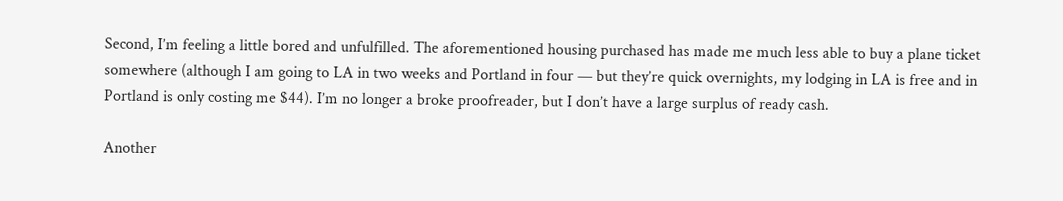Second, I’m feeling a little bored and unfulfilled. The aforementioned housing purchased has made me much less able to buy a plane ticket somewhere (although I am going to LA in two weeks and Portland in four — but they’re quick overnights, my lodging in LA is free and in Portland is only costing me $44). I’m no longer a broke proofreader, but I don’t have a large surplus of ready cash.

Another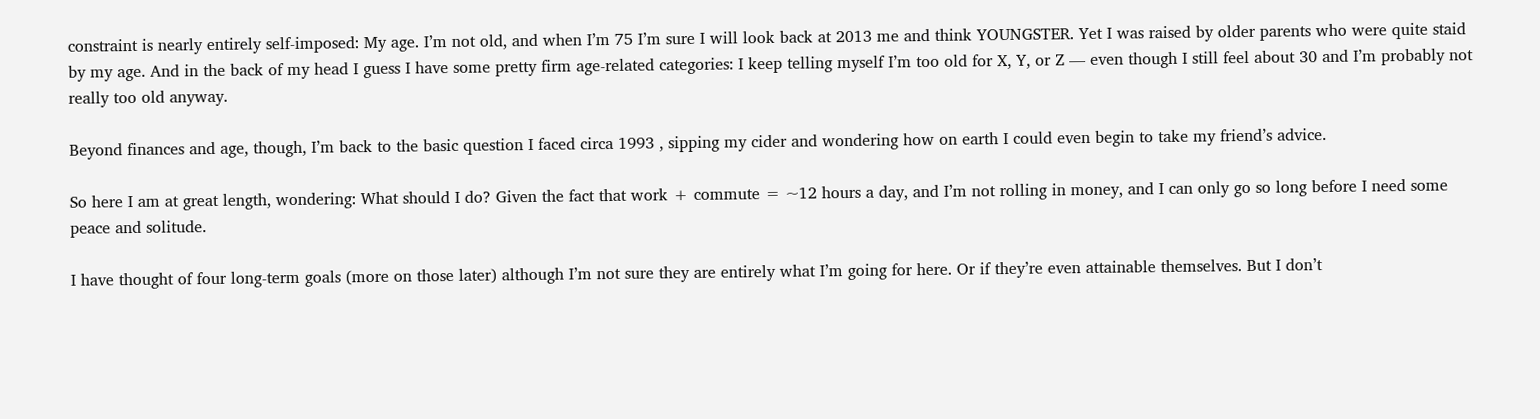constraint is nearly entirely self-imposed: My age. I’m not old, and when I’m 75 I’m sure I will look back at 2013 me and think YOUNGSTER. Yet I was raised by older parents who were quite staid by my age. And in the back of my head I guess I have some pretty firm age-related categories: I keep telling myself I’m too old for X, Y, or Z — even though I still feel about 30 and I’m probably not really too old anyway.

Beyond finances and age, though, I’m back to the basic question I faced circa 1993 , sipping my cider and wondering how on earth I could even begin to take my friend’s advice.

So here I am at great length, wondering: What should I do? Given the fact that work + commute = ~12 hours a day, and I’m not rolling in money, and I can only go so long before I need some peace and solitude.

I have thought of four long-term goals (more on those later) although I’m not sure they are entirely what I’m going for here. Or if they’re even attainable themselves. But I don’t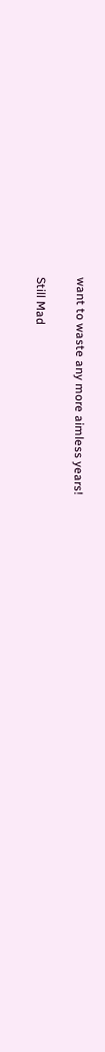want to waste any more aimless years!

Still Mad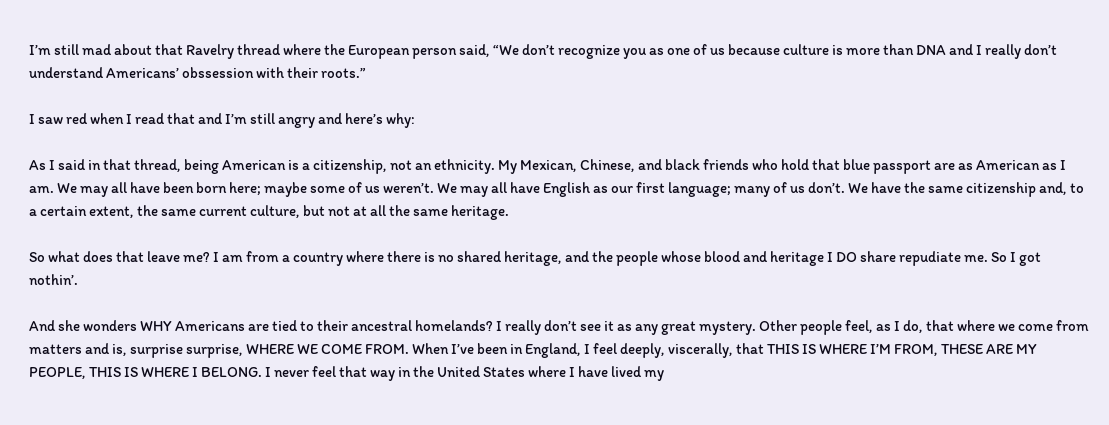I’m still mad about that Ravelry thread where the European person said, “We don’t recognize you as one of us because culture is more than DNA and I really don’t understand Americans’ obssession with their roots.”

I saw red when I read that and I’m still angry and here’s why:

As I said in that thread, being American is a citizenship, not an ethnicity. My Mexican, Chinese, and black friends who hold that blue passport are as American as I am. We may all have been born here; maybe some of us weren’t. We may all have English as our first language; many of us don’t. We have the same citizenship and, to a certain extent, the same current culture, but not at all the same heritage.

So what does that leave me? I am from a country where there is no shared heritage, and the people whose blood and heritage I DO share repudiate me. So I got nothin’.

And she wonders WHY Americans are tied to their ancestral homelands? I really don’t see it as any great mystery. Other people feel, as I do, that where we come from matters and is, surprise surprise, WHERE WE COME FROM. When I’ve been in England, I feel deeply, viscerally, that THIS IS WHERE I’M FROM, THESE ARE MY PEOPLE, THIS IS WHERE I BELONG. I never feel that way in the United States where I have lived my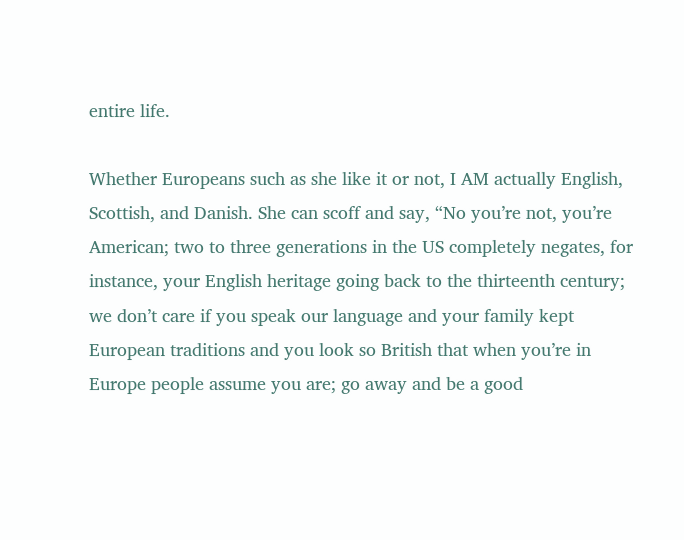entire life.

Whether Europeans such as she like it or not, I AM actually English, Scottish, and Danish. She can scoff and say, “No you’re not, you’re American; two to three generations in the US completely negates, for instance, your English heritage going back to the thirteenth century; we don’t care if you speak our language and your family kept European traditions and you look so British that when you’re in Europe people assume you are; go away and be a good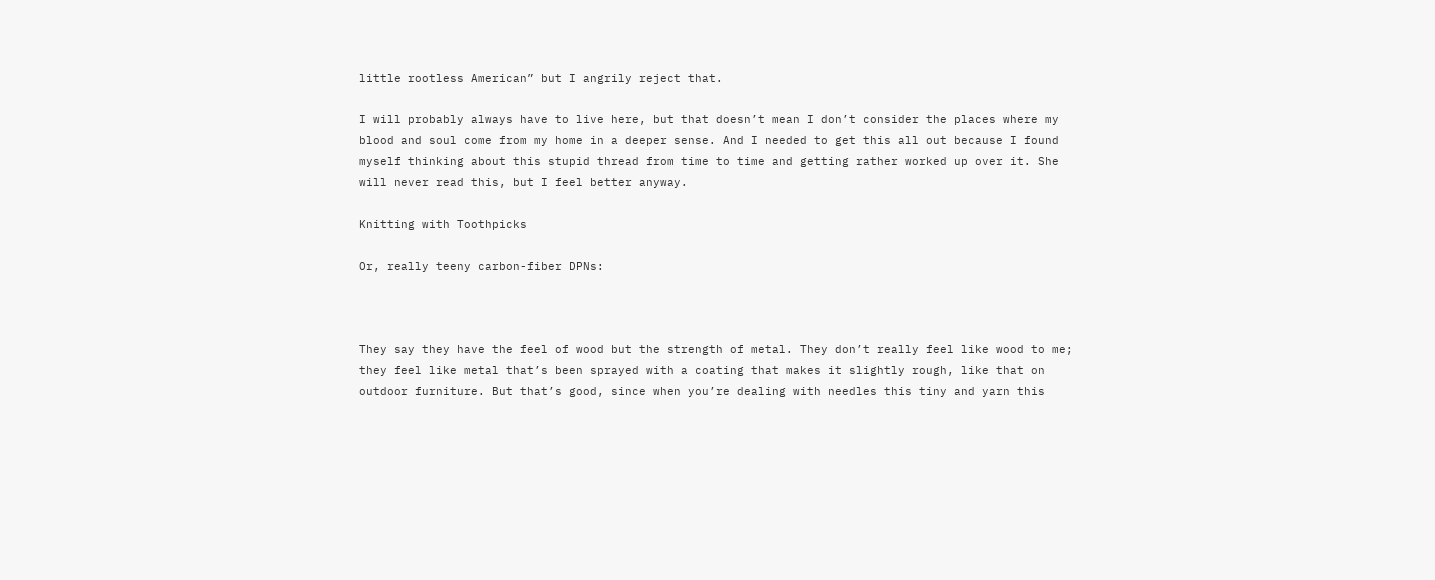little rootless American” but I angrily reject that.

I will probably always have to live here, but that doesn’t mean I don’t consider the places where my blood and soul come from my home in a deeper sense. And I needed to get this all out because I found myself thinking about this stupid thread from time to time and getting rather worked up over it. She will never read this, but I feel better anyway.

Knitting with Toothpicks

Or, really teeny carbon-fiber DPNs:



They say they have the feel of wood but the strength of metal. They don’t really feel like wood to me; they feel like metal that’s been sprayed with a coating that makes it slightly rough, like that on outdoor furniture. But that’s good, since when you’re dealing with needles this tiny and yarn this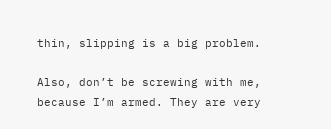thin, slipping is a big problem.

Also, don’t be screwing with me, because I’m armed. They are very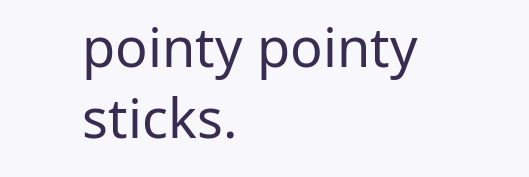pointy pointy sticks.